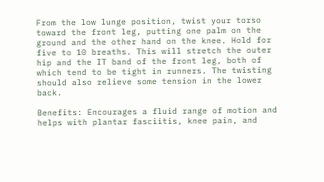From the low lunge position, twist your torso toward the front leg, putting one palm on the ground and the other hand on the knee. Hold for five to 10 breaths. This will stretch the outer hip and the IT band of the front leg, both of which tend to be tight in runners. The twisting should also relieve some tension in the lower back.

Benefits: Encourages a fluid range of motion and helps with plantar fasciitis, knee pain, and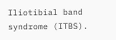Iliotibial band syndrome (ITBS).